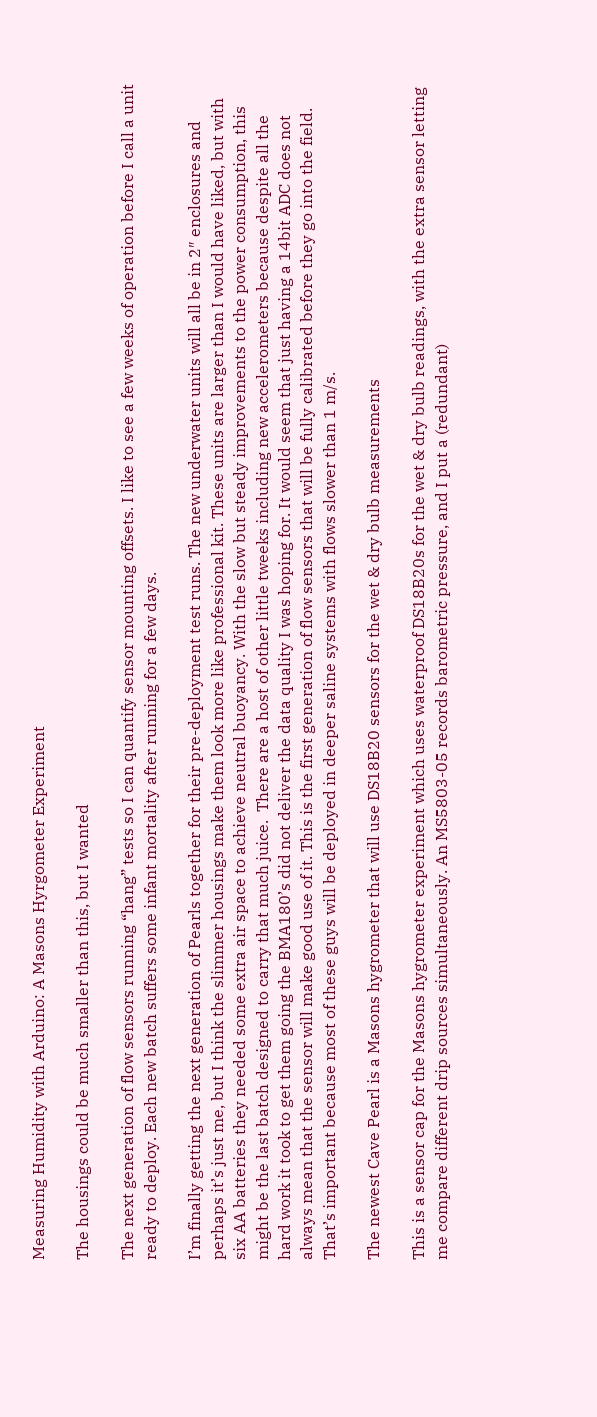Measuring Humidity with Arduino: A Masons Hyrgometer Experiment

The housings could be much smaller than this, but I wanted

The next generation of flow sensors running “hang” tests so I can quantify sensor mounting offsets. I like to see a few weeks of operation before I call a unit ready to deploy. Each new batch suffers some infant mortality after running for a few days.

I’m finally getting the next generation of Pearls together for their pre-deployment test runs. The new underwater units will all be in 2″ enclosures and perhaps it’s just me, but I think the slimmer housings make them look more like professional kit. These units are larger than I would have liked, but with six AA batteries they needed some extra air space to achieve neutral buoyancy. With the slow but steady improvements to the power consumption, this might be the last batch designed to carry that much juice.  There are a host of other little tweeks including new accelerometers because despite all the hard work it took to get them going the BMA180’s did not deliver the data quality I was hoping for. It would seem that just having a 14bit ADC does not always mean that the sensor will make good use of it. This is the first generation of flow sensors that will be fully calibrated before they go into the field. That’s important because most of these guys will be deployed in deeper saline systems with flows slower than 1 m/s.

The newest Cave Pearl is a Masons hygrometer that will use DS18B20 sensors for the wet & dry bulb measurements

This is a sensor cap for the Masons hygrometer experiment which uses waterproof DS18B20s for the wet & dry bulb readings, with the extra sensor letting me compare different drip sources simultaneously. An MS5803-05 records barometric pressure, and I put a (redundant)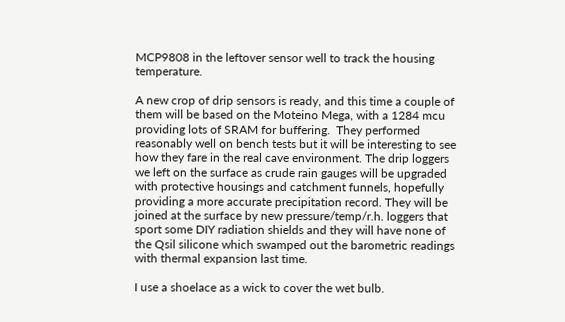MCP9808 in the leftover sensor well to track the housing temperature.

A new crop of drip sensors is ready, and this time a couple of them will be based on the Moteino Mega, with a 1284 mcu providing lots of SRAM for buffering.  They performed reasonably well on bench tests but it will be interesting to see how they fare in the real cave environment. The drip loggers we left on the surface as crude rain gauges will be upgraded with protective housings and catchment funnels, hopefully providing a more accurate precipitation record. They will be joined at the surface by new pressure/temp/r.h. loggers that sport some DIY radiation shields and they will have none of the Qsil silicone which swamped out the barometric readings with thermal expansion last time.

I use a shoelace as a wick to cover the wet bulb.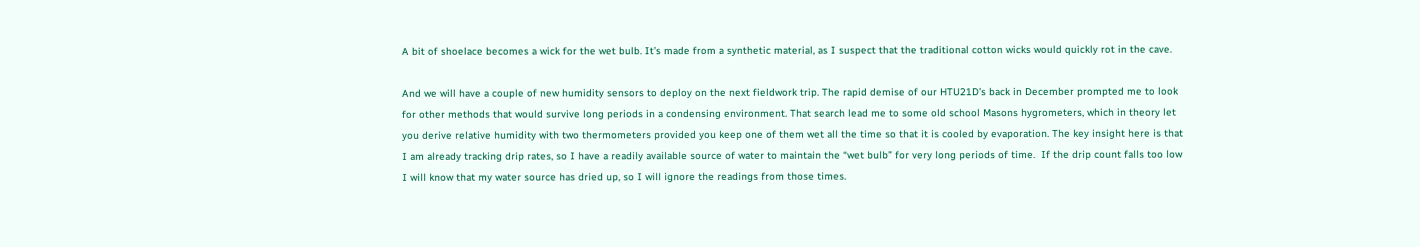A bit of shoelace becomes a wick for the wet bulb. It’s made from a synthetic material, as I suspect that the traditional cotton wicks would quickly rot in the cave.

And we will have a couple of new humidity sensors to deploy on the next fieldwork trip. The rapid demise of our HTU21D’s back in December prompted me to look for other methods that would survive long periods in a condensing environment. That search lead me to some old school Masons hygrometers, which in theory let you derive relative humidity with two thermometers provided you keep one of them wet all the time so that it is cooled by evaporation. The key insight here is that I am already tracking drip rates, so I have a readily available source of water to maintain the “wet bulb” for very long periods of time.  If the drip count falls too low I will know that my water source has dried up, so I will ignore the readings from those times.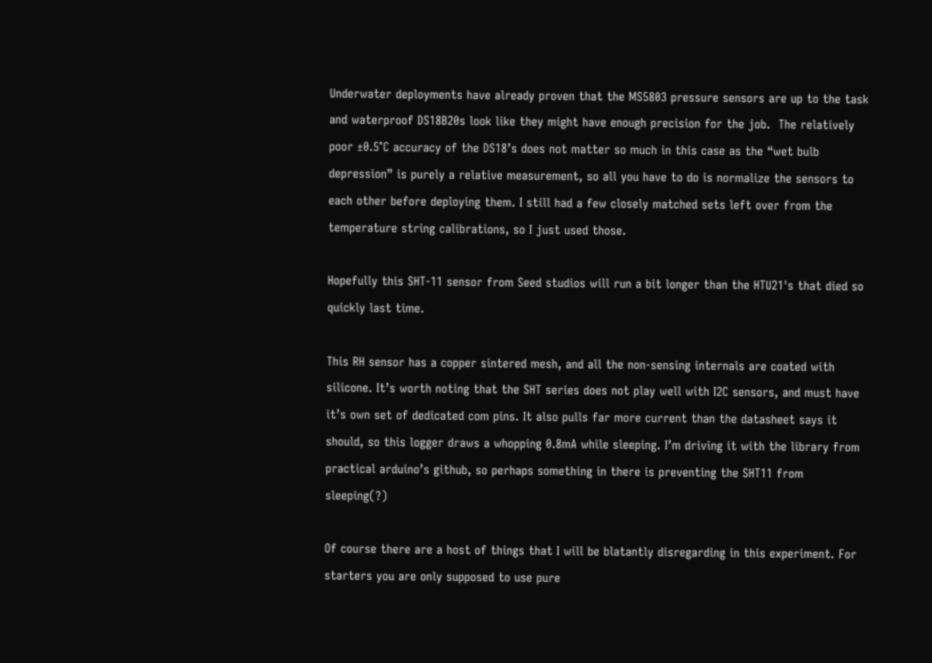Underwater deployments have already proven that the MS5803 pressure sensors are up to the task and waterproof DS18B20s look like they might have enough precision for the job.  The relatively poor ±0.5°C accuracy of the DS18’s does not matter so much in this case as the “wet bulb depression” is purely a relative measurement, so all you have to do is normalize the sensors to each other before deploying them. I still had a few closely matched sets left over from the temperature string calibrations, so I just used those.

Hopefully this SHT-11 sensor from Seed studios will run a bit longer than the HTU21's that died so quickly last time.

This RH sensor has a copper sintered mesh, and all the non-sensing internals are coated with silicone. It’s worth noting that the SHT series does not play well with I2C sensors, and must have it’s own set of dedicated com pins. It also pulls far more current than the datasheet says it should, so this logger draws a whopping 0.8mA while sleeping. I’m driving it with the library from practical arduino’s github, so perhaps something in there is preventing the SHT11 from sleeping(?)

Of course there are a host of things that I will be blatantly disregarding in this experiment. For starters you are only supposed to use pure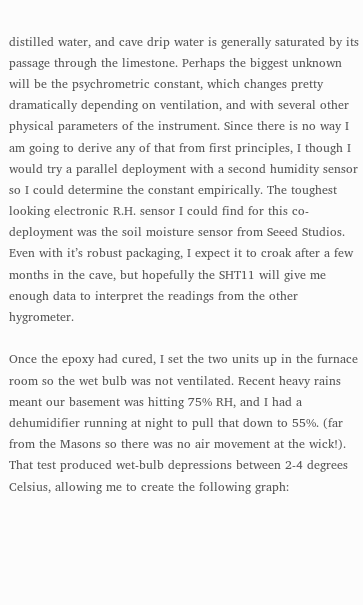distilled water, and cave drip water is generally saturated by its passage through the limestone. Perhaps the biggest unknown will be the psychrometric constant, which changes pretty dramatically depending on ventilation, and with several other physical parameters of the instrument. Since there is no way I am going to derive any of that from first principles, I though I would try a parallel deployment with a second humidity sensor so I could determine the constant empirically. The toughest looking electronic R.H. sensor I could find for this co-deployment was the soil moisture sensor from Seeed Studios. Even with it’s robust packaging, I expect it to croak after a few months in the cave, but hopefully the SHT11 will give me enough data to interpret the readings from the other hygrometer.

Once the epoxy had cured, I set the two units up in the furnace room so the wet bulb was not ventilated. Recent heavy rains meant our basement was hitting 75% RH, and I had a dehumidifier running at night to pull that down to 55%. (far from the Masons so there was no air movement at the wick!). That test produced wet-bulb depressions between 2-4 degrees Celsius, allowing me to create the following graph: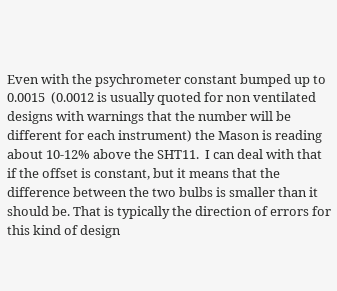Even with the psychrometer constant bumped up to 0.0015  (0.0012 is usually quoted for non ventilated designs with warnings that the number will be different for each instrument) the Mason is reading about 10-12% above the SHT11.  I can deal with that if the offset is constant, but it means that the difference between the two bulbs is smaller than it should be. That is typically the direction of errors for this kind of design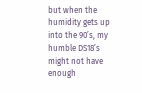but when the humidity gets up into the 90’s, my humble DS18’s might not have enough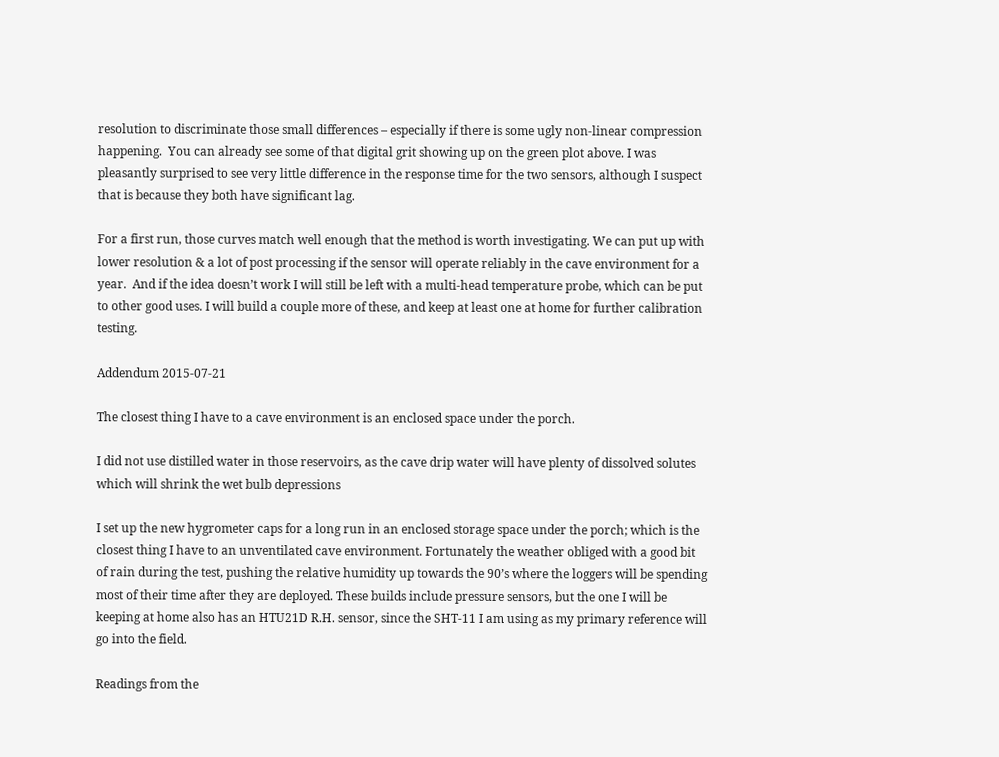resolution to discriminate those small differences – especially if there is some ugly non-linear compression happening.  You can already see some of that digital grit showing up on the green plot above. I was pleasantly surprised to see very little difference in the response time for the two sensors, although I suspect that is because they both have significant lag.

For a first run, those curves match well enough that the method is worth investigating. We can put up with lower resolution & a lot of post processing if the sensor will operate reliably in the cave environment for a year.  And if the idea doesn’t work I will still be left with a multi-head temperature probe, which can be put to other good uses. I will build a couple more of these, and keep at least one at home for further calibration testing.

Addendum 2015-07-21

The closest thing I have to a cave environment is an enclosed space under the porch.

I did not use distilled water in those reservoirs, as the cave drip water will have plenty of dissolved solutes which will shrink the wet bulb depressions

I set up the new hygrometer caps for a long run in an enclosed storage space under the porch; which is the closest thing I have to an unventilated cave environment. Fortunately the weather obliged with a good bit of rain during the test, pushing the relative humidity up towards the 90’s where the loggers will be spending most of their time after they are deployed. These builds include pressure sensors, but the one I will be keeping at home also has an HTU21D R.H. sensor, since the SHT-11 I am using as my primary reference will go into the field.

Readings from the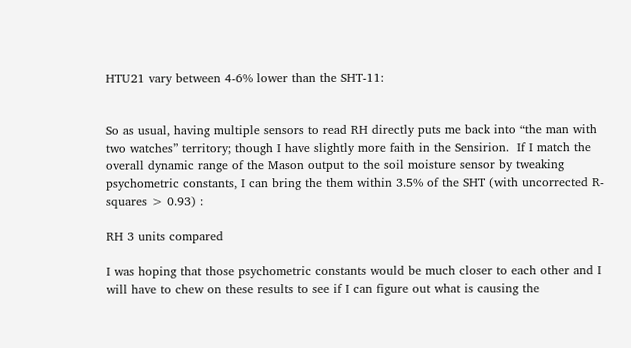HTU21 vary between 4-6% lower than the SHT-11:


So as usual, having multiple sensors to read RH directly puts me back into “the man with two watches” territory; though I have slightly more faith in the Sensirion.  If I match the overall dynamic range of the Mason output to the soil moisture sensor by tweaking psychometric constants, I can bring the them within 3.5% of the SHT (with uncorrected R-squares > 0.93) :

RH 3 units compared

I was hoping that those psychometric constants would be much closer to each other and I will have to chew on these results to see if I can figure out what is causing the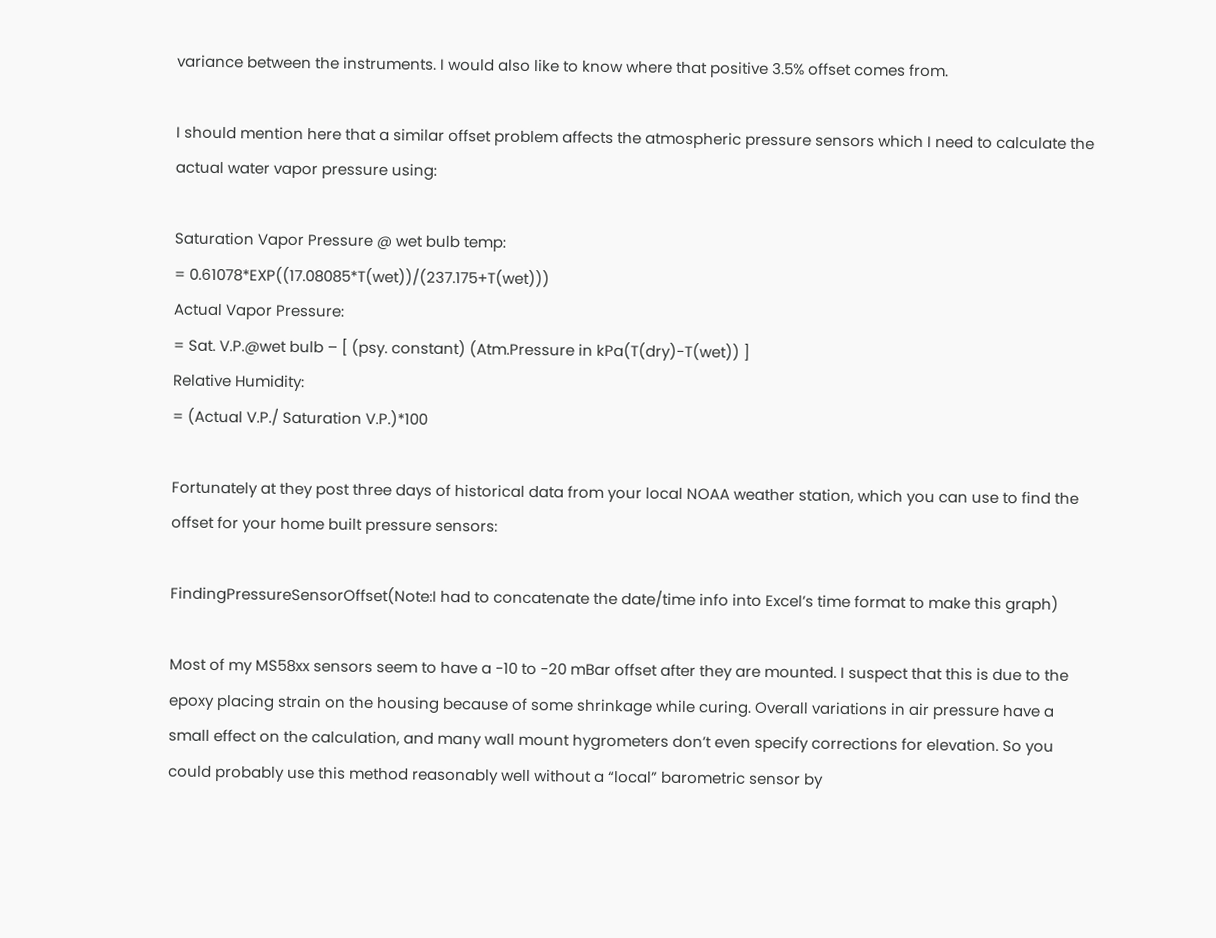variance between the instruments. I would also like to know where that positive 3.5% offset comes from.

I should mention here that a similar offset problem affects the atmospheric pressure sensors which I need to calculate the actual water vapor pressure using:

Saturation Vapor Pressure @ wet bulb temp:
= 0.61078*EXP((17.08085*T(wet))/(237.175+T(wet)))
Actual Vapor Pressure:
= Sat. V.P.@wet bulb – [ (psy. constant) (Atm.Pressure in kPa(T(dry)-T(wet)) ]
Relative Humidity:
= (Actual V.P./ Saturation V.P.)*100

Fortunately at they post three days of historical data from your local NOAA weather station, which you can use to find the offset for your home built pressure sensors:

FindingPressureSensorOffset(Note:I had to concatenate the date/time info into Excel’s time format to make this graph)

Most of my MS58xx sensors seem to have a -10 to -20 mBar offset after they are mounted. I suspect that this is due to the epoxy placing strain on the housing because of some shrinkage while curing. Overall variations in air pressure have a small effect on the calculation, and many wall mount hygrometers don’t even specify corrections for elevation. So you could probably use this method reasonably well without a “local” barometric sensor by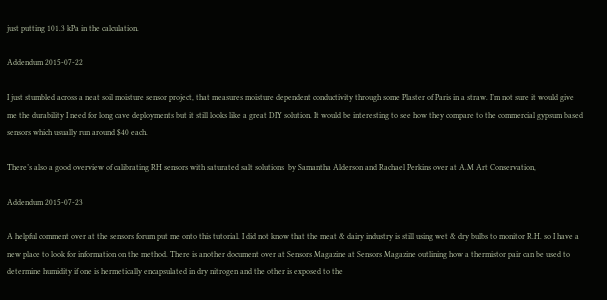just putting 101.3 kPa in the calculation.

Addendum 2015-07-22

I just stumbled across a neat soil moisture sensor project, that measures moisture dependent conductivity through some Plaster of Paris in a straw. I’m not sure it would give me the durability I need for long cave deployments but it still looks like a great DIY solution. It would be interesting to see how they compare to the commercial gypsum based sensors which usually run around $40 each.

There’s also a good overview of calibrating RH sensors with saturated salt solutions  by Samantha Alderson and Rachael Perkins over at A.M Art Conservation,

Addendum 2015-07-23

A helpful comment over at the sensors forum put me onto this tutorial. I did not know that the meat & dairy industry is still using wet & dry bulbs to monitor R.H. so I have a new place to look for information on the method. There is another document over at Sensors Magazine at Sensors Magazine outlining how a thermistor pair can be used to determine humidity if one is hermetically encapsulated in dry nitrogen and the other is exposed to the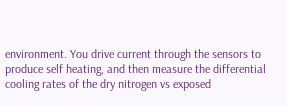environment. You drive current through the sensors to produce self heating, and then measure the differential cooling rates of the dry nitrogen vs exposed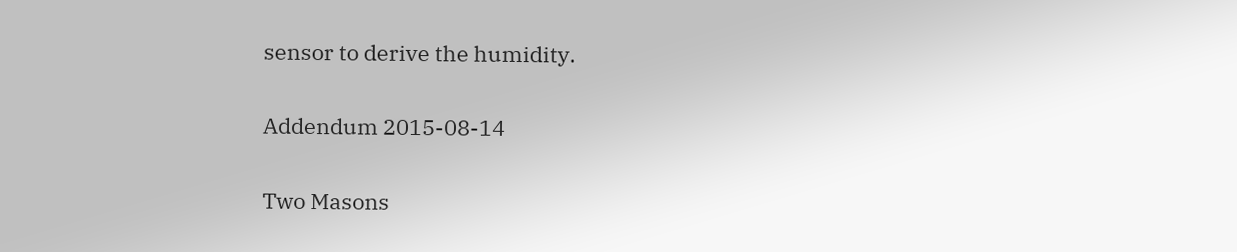sensor to derive the humidity.

Addendum 2015-08-14

Two Masons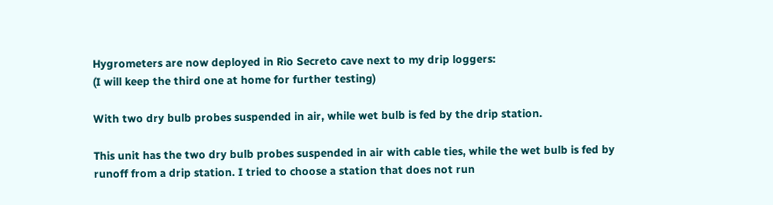Hygrometers are now deployed in Rio Secreto cave next to my drip loggers:
(I will keep the third one at home for further testing)

With two dry bulb probes suspended in air, while wet bulb is fed by the drip station.

This unit has the two dry bulb probes suspended in air with cable ties, while the wet bulb is fed by runoff from a drip station. I tried to choose a station that does not run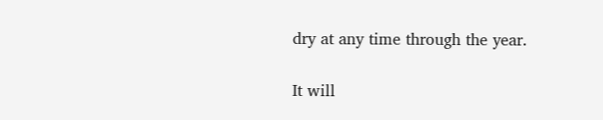dry at any time through the year.

It will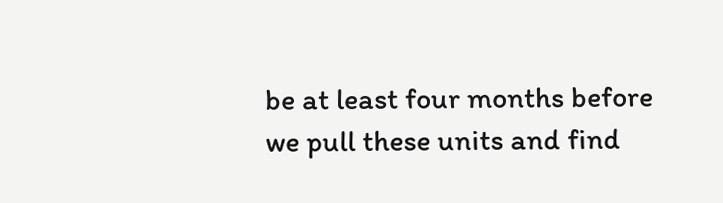be at least four months before we pull these units and find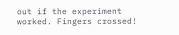out if the experiment worked. Fingers crossed!